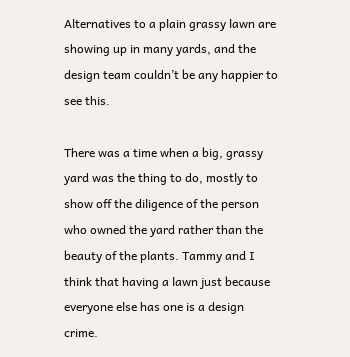Alternatives to a plain grassy lawn are showing up in many yards, and the design team couldn’t be any happier to see this.

There was a time when a big, grassy yard was the thing to do, mostly to show off the diligence of the person who owned the yard rather than the beauty of the plants. Tammy and I think that having a lawn just because everyone else has one is a design crime.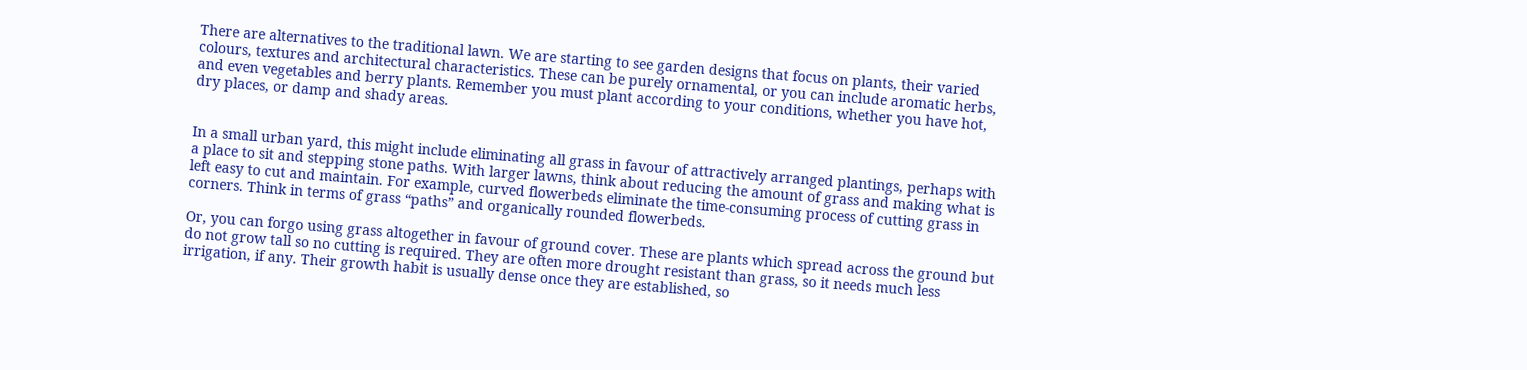There are alternatives to the traditional lawn. We are starting to see garden designs that focus on plants, their varied colours, textures and architectural characteristics. These can be purely ornamental, or you can include aromatic herbs, and even vegetables and berry plants. Remember you must plant according to your conditions, whether you have hot, dry places, or damp and shady areas.


In a small urban yard, this might include eliminating all grass in favour of attractively arranged plantings, perhaps with a place to sit and stepping stone paths. With larger lawns, think about reducing the amount of grass and making what is left easy to cut and maintain. For example, curved flowerbeds eliminate the time-consuming process of cutting grass in corners. Think in terms of grass “paths” and organically rounded flowerbeds.

Or, you can forgo using grass altogether in favour of ground cover. These are plants which spread across the ground but do not grow tall so no cutting is required. They are often more drought resistant than grass, so it needs much less irrigation, if any. Their growth habit is usually dense once they are established, so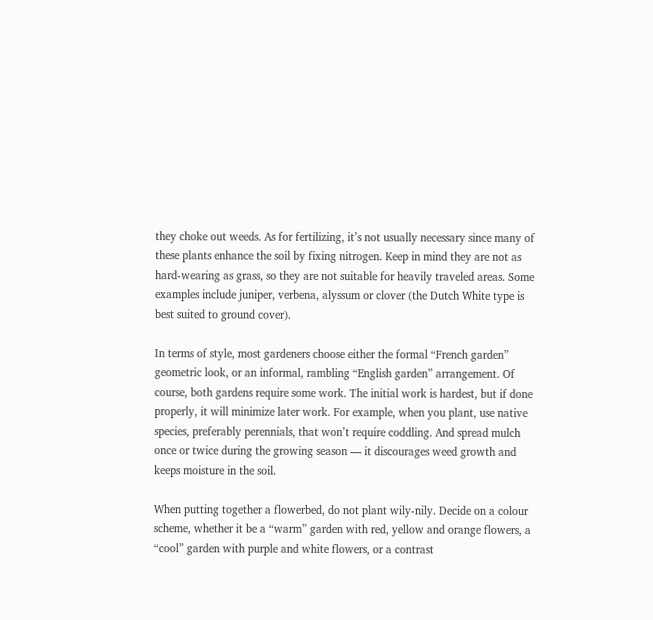they choke out weeds. As for fertilizing, it’s not usually necessary since many of these plants enhance the soil by fixing nitrogen. Keep in mind they are not as hard-wearing as grass, so they are not suitable for heavily traveled areas. Some examples include juniper, verbena, alyssum or clover (the Dutch White type is best suited to ground cover).

In terms of style, most gardeners choose either the formal “French garden” geometric look, or an informal, rambling “English garden” arrangement. Of course, both gardens require some work. The initial work is hardest, but if done properly, it will minimize later work. For example, when you plant, use native species, preferably perennials, that won’t require coddling. And spread mulch once or twice during the growing season — it discourages weed growth and keeps moisture in the soil.

When putting together a flowerbed, do not plant wily-nily. Decide on a colour scheme, whether it be a “warm” garden with red, yellow and orange flowers, a “cool” garden with purple and white flowers, or a contrast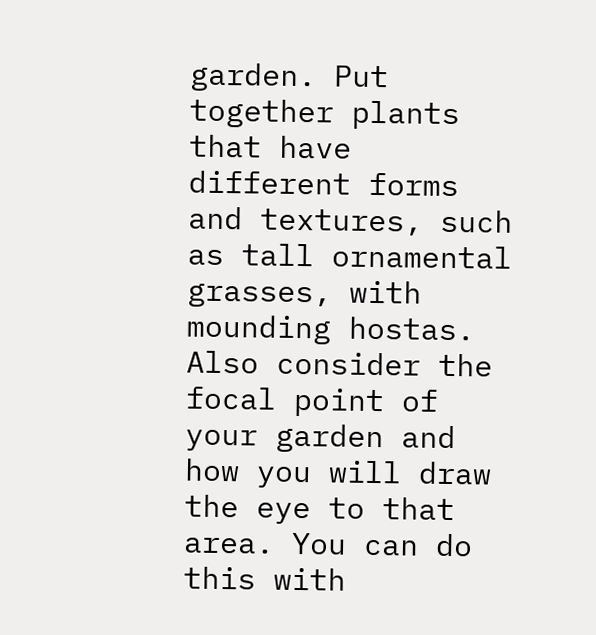garden. Put together plants that have different forms and textures, such as tall ornamental grasses, with mounding hostas. Also consider the focal point of your garden and how you will draw the eye to that area. You can do this with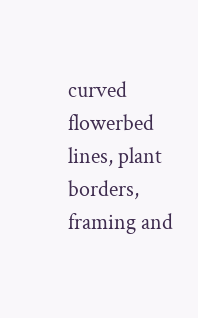curved flowerbed lines, plant borders, framing and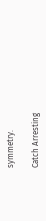symmetry.

Catch Arresting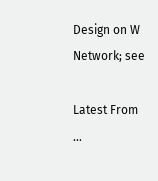Design on W Network; see

Latest From ...